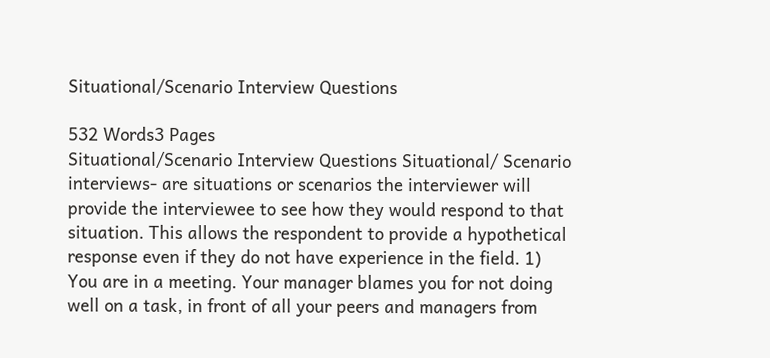Situational/Scenario Interview Questions

532 Words3 Pages
Situational/Scenario Interview Questions Situational/ Scenario interviews- are situations or scenarios the interviewer will provide the interviewee to see how they would respond to that situation. This allows the respondent to provide a hypothetical response even if they do not have experience in the field. 1) You are in a meeting. Your manager blames you for not doing well on a task, in front of all your peers and managers from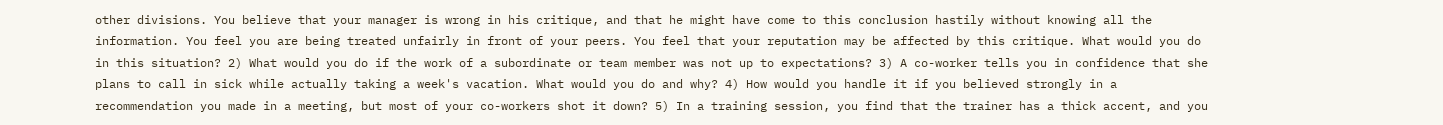other divisions. You believe that your manager is wrong in his critique, and that he might have come to this conclusion hastily without knowing all the information. You feel you are being treated unfairly in front of your peers. You feel that your reputation may be affected by this critique. What would you do in this situation? 2) What would you do if the work of a subordinate or team member was not up to expectations? 3) A co-worker tells you in confidence that she plans to call in sick while actually taking a week's vacation. What would you do and why? 4) How would you handle it if you believed strongly in a recommendation you made in a meeting, but most of your co-workers shot it down? 5) In a training session, you find that the trainer has a thick accent, and you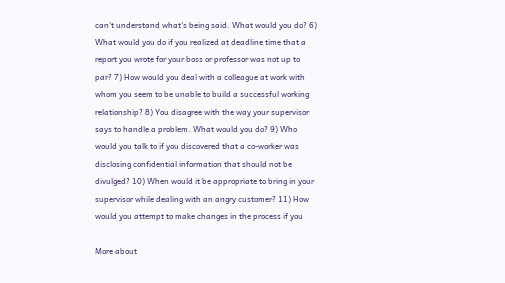can't understand what's being said. What would you do? 6) What would you do if you realized at deadline time that a report you wrote for your boss or professor was not up to par? 7) How would you deal with a colleague at work with whom you seem to be unable to build a successful working relationship? 8) You disagree with the way your supervisor says to handle a problem. What would you do? 9) Who would you talk to if you discovered that a co-worker was disclosing confidential information that should not be divulged? 10) When would it be appropriate to bring in your supervisor while dealing with an angry customer? 11) How would you attempt to make changes in the process if you

More about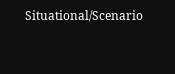Situational/Scenario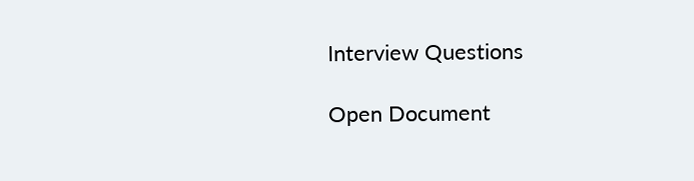Interview Questions

Open Document